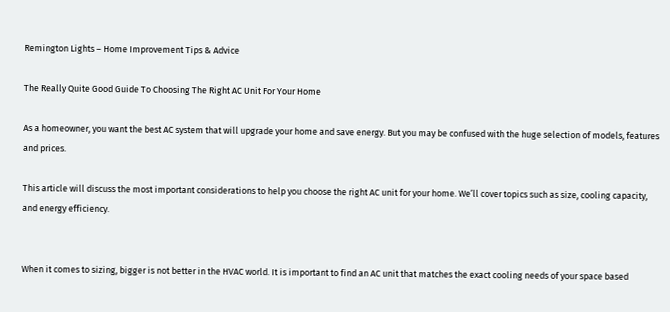Remington Lights – Home Improvement Tips & Advice

The Really Quite Good Guide To Choosing The Right AC Unit For Your Home

As a homeowner, you want the best AC system that will upgrade your home and save energy. But you may be confused with the huge selection of models, features and prices.

This article will discuss the most important considerations to help you choose the right AC unit for your home. We’ll cover topics such as size, cooling capacity, and energy efficiency.


When it comes to sizing, bigger is not better in the HVAC world. It is important to find an AC unit that matches the exact cooling needs of your space based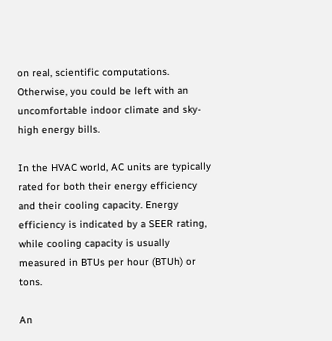on real, scientific computations. Otherwise, you could be left with an uncomfortable indoor climate and sky-high energy bills.

In the HVAC world, AC units are typically rated for both their energy efficiency and their cooling capacity. Energy efficiency is indicated by a SEER rating, while cooling capacity is usually measured in BTUs per hour (BTUh) or tons.

An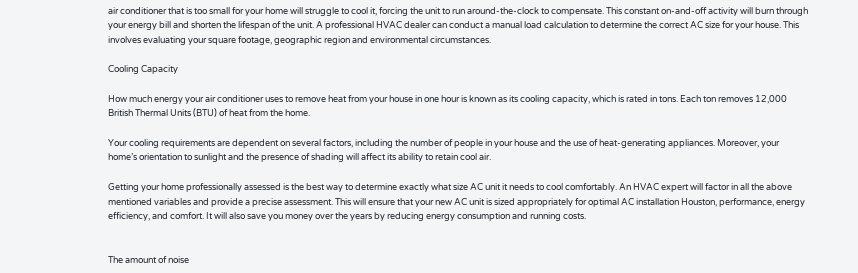air conditioner that is too small for your home will struggle to cool it, forcing the unit to run around-the-clock to compensate. This constant on-and-off activity will burn through your energy bill and shorten the lifespan of the unit. A professional HVAC dealer can conduct a manual load calculation to determine the correct AC size for your house. This involves evaluating your square footage, geographic region and environmental circumstances.

Cooling Capacity

How much energy your air conditioner uses to remove heat from your house in one hour is known as its cooling capacity, which is rated in tons. Each ton removes 12,000 British Thermal Units (BTU) of heat from the home.

Your cooling requirements are dependent on several factors, including the number of people in your house and the use of heat-generating appliances. Moreover, your home’s orientation to sunlight and the presence of shading will affect its ability to retain cool air.

Getting your home professionally assessed is the best way to determine exactly what size AC unit it needs to cool comfortably. An HVAC expert will factor in all the above mentioned variables and provide a precise assessment. This will ensure that your new AC unit is sized appropriately for optimal AC installation Houston, performance, energy efficiency, and comfort. It will also save you money over the years by reducing energy consumption and running costs.


The amount of noise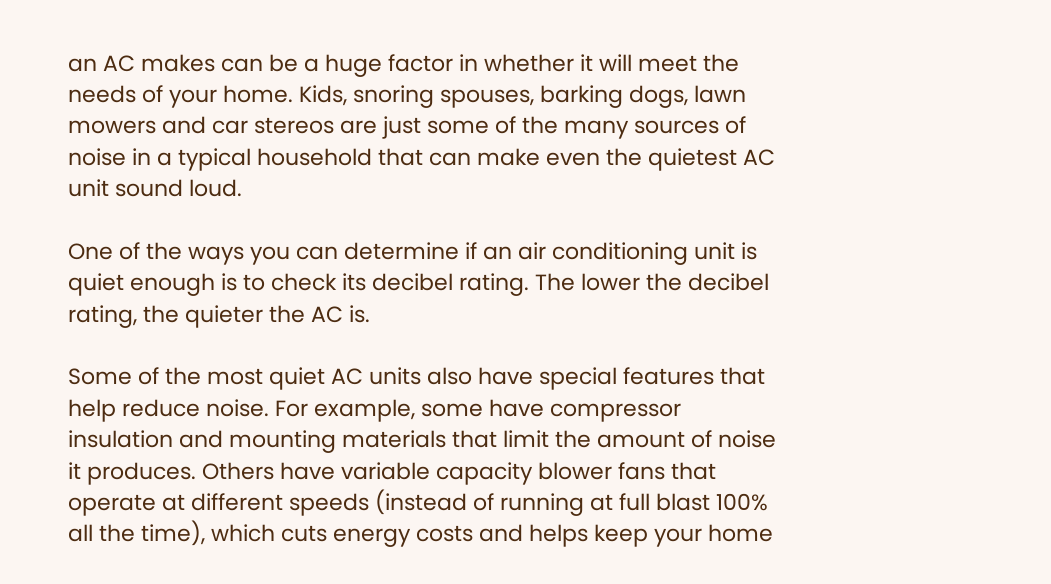an AC makes can be a huge factor in whether it will meet the needs of your home. Kids, snoring spouses, barking dogs, lawn mowers and car stereos are just some of the many sources of noise in a typical household that can make even the quietest AC unit sound loud.

One of the ways you can determine if an air conditioning unit is quiet enough is to check its decibel rating. The lower the decibel rating, the quieter the AC is.

Some of the most quiet AC units also have special features that help reduce noise. For example, some have compressor insulation and mounting materials that limit the amount of noise it produces. Others have variable capacity blower fans that operate at different speeds (instead of running at full blast 100% all the time), which cuts energy costs and helps keep your home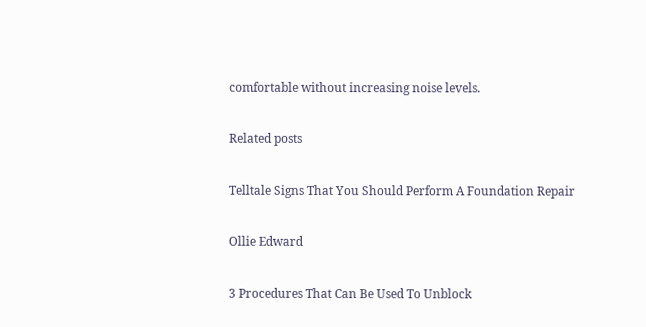comfortable without increasing noise levels.

Related posts

Telltale Signs That You Should Perform A Foundation Repair

Ollie Edward

3 Procedures That Can Be Used To Unblock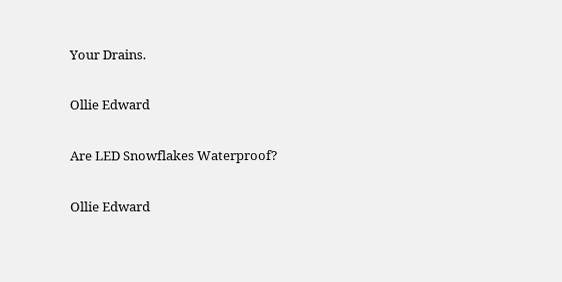Your Drains.

Ollie Edward

Are LED Snowflakes Waterproof?

Ollie Edward